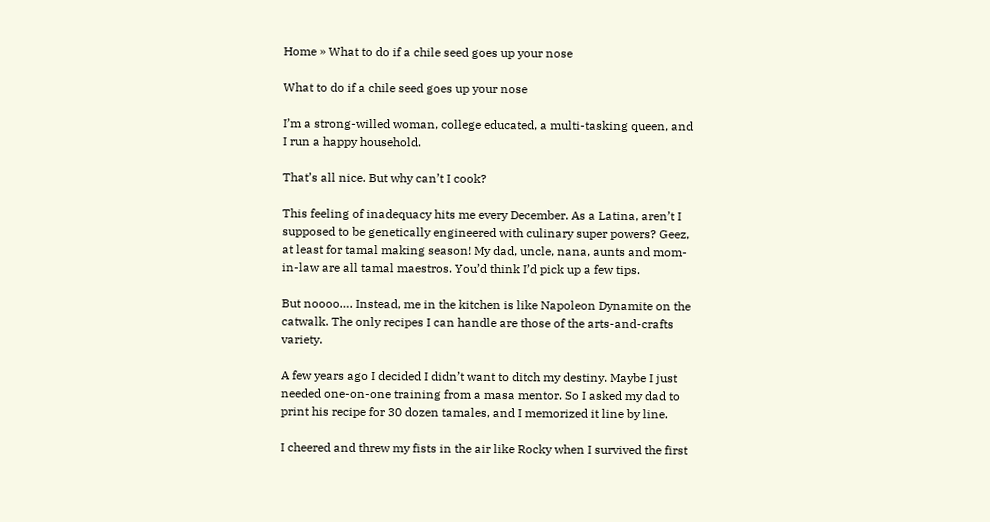Home » What to do if a chile seed goes up your nose

What to do if a chile seed goes up your nose

I’m a strong-willed woman, college educated, a multi-tasking queen, and I run a happy household.

That’s all nice. But why can’t I cook?

This feeling of inadequacy hits me every December. As a Latina, aren’t I supposed to be genetically engineered with culinary super powers? Geez, at least for tamal making season! My dad, uncle, nana, aunts and mom-in-law are all tamal maestros. You’d think I’d pick up a few tips.

But noooo…. Instead, me in the kitchen is like Napoleon Dynamite on the catwalk. The only recipes I can handle are those of the arts-and-crafts variety.

A few years ago I decided I didn’t want to ditch my destiny. Maybe I just needed one-on-one training from a masa mentor. So I asked my dad to print his recipe for 30 dozen tamales, and I memorized it line by line.

I cheered and threw my fists in the air like Rocky when I survived the first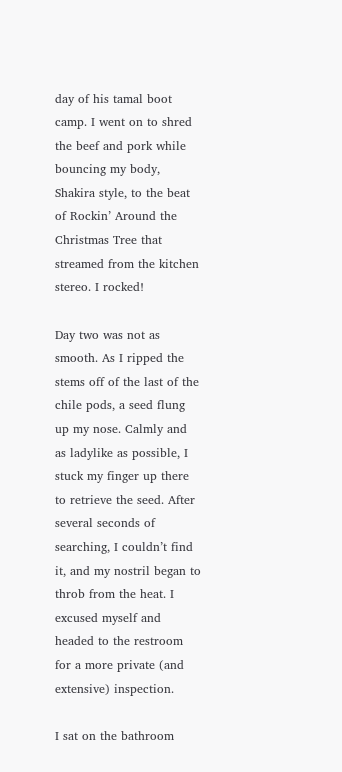day of his tamal boot camp. I went on to shred the beef and pork while bouncing my body, Shakira style, to the beat of Rockin’ Around the Christmas Tree that streamed from the kitchen stereo. I rocked!

Day two was not as smooth. As I ripped the stems off of the last of the chile pods, a seed flung up my nose. Calmly and as ladylike as possible, I stuck my finger up there to retrieve the seed. After several seconds of searching, I couldn’t find it, and my nostril began to throb from the heat. I excused myself and headed to the restroom for a more private (and extensive) inspection.

I sat on the bathroom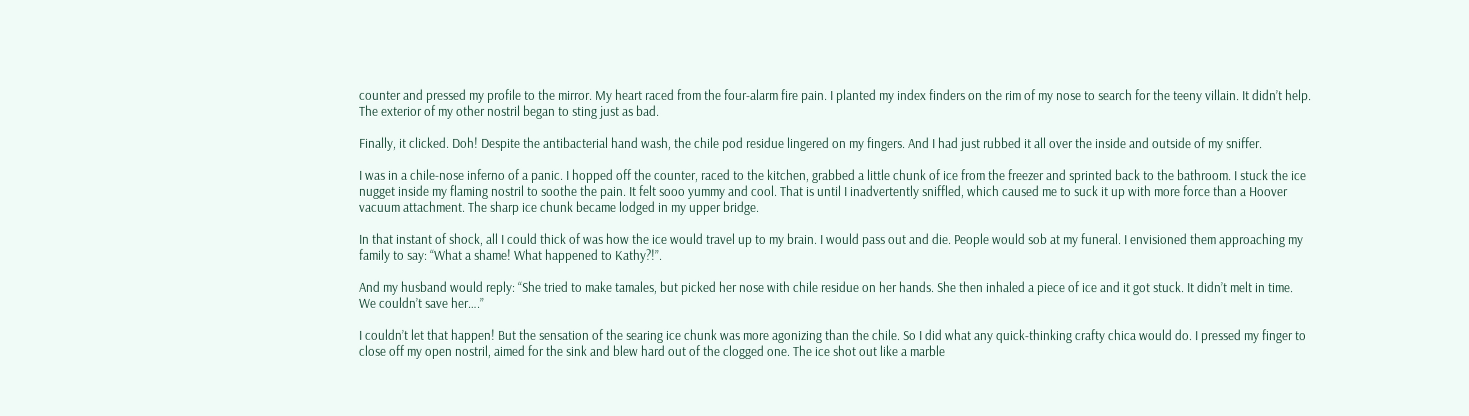counter and pressed my profile to the mirror. My heart raced from the four-alarm fire pain. I planted my index finders on the rim of my nose to search for the teeny villain. It didn’t help. The exterior of my other nostril began to sting just as bad.

Finally, it clicked. Doh! Despite the antibacterial hand wash, the chile pod residue lingered on my fingers. And I had just rubbed it all over the inside and outside of my sniffer.

I was in a chile-nose inferno of a panic. I hopped off the counter, raced to the kitchen, grabbed a little chunk of ice from the freezer and sprinted back to the bathroom. I stuck the ice nugget inside my flaming nostril to soothe the pain. It felt sooo yummy and cool. That is until I inadvertently sniffled, which caused me to suck it up with more force than a Hoover vacuum attachment. The sharp ice chunk became lodged in my upper bridge.

In that instant of shock, all I could thick of was how the ice would travel up to my brain. I would pass out and die. People would sob at my funeral. I envisioned them approaching my family to say: “What a shame! What happened to Kathy?!”.

And my husband would reply: “She tried to make tamales, but picked her nose with chile residue on her hands. She then inhaled a piece of ice and it got stuck. It didn’t melt in time. We couldn’t save her….”

I couldn’t let that happen! But the sensation of the searing ice chunk was more agonizing than the chile. So I did what any quick-thinking crafty chica would do. I pressed my finger to close off my open nostril, aimed for the sink and blew hard out of the clogged one. The ice shot out like a marble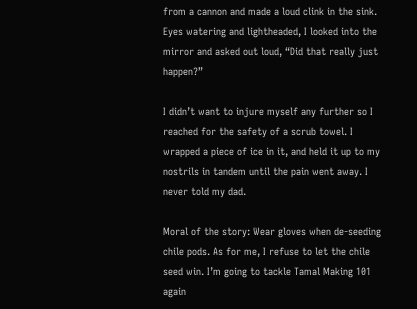from a cannon and made a loud clink in the sink. Eyes watering and lightheaded, I looked into the mirror and asked out loud, “Did that really just happen?”

I didn’t want to injure myself any further so I reached for the safety of a scrub towel. I wrapped a piece of ice in it, and held it up to my nostrils in tandem until the pain went away. I never told my dad.

Moral of the story: Wear gloves when de-seeding chile pods. As for me, I refuse to let the chile seed win. I’m going to tackle Tamal Making 101 again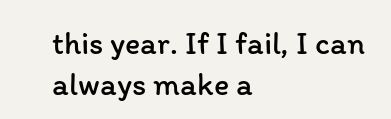this year. If I fail, I can always make a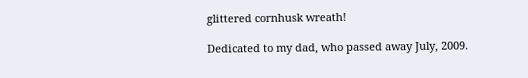glittered cornhusk wreath!

Dedicated to my dad, who passed away July, 2009.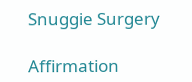Snuggie Surgery

Affirmation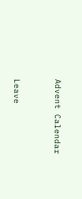Advent Calendar


Leave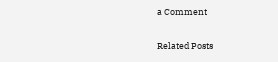a Comment

Related Posts